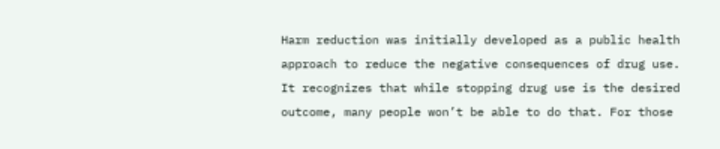Harm reduction was initially developed as a public health approach to reduce the negative consequences of drug use. It recognizes that while stopping drug use is the desired outcome, many people won’t be able to do that. For those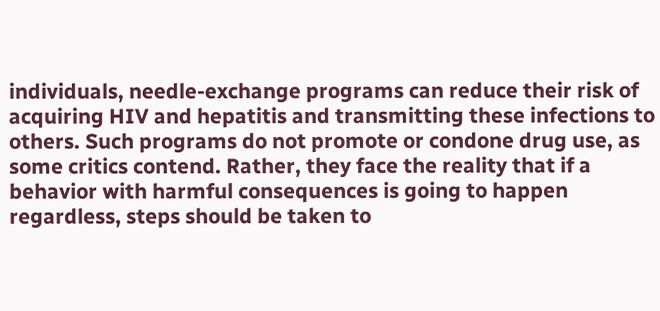individuals, needle-exchange programs can reduce their risk of acquiring HIV and hepatitis and transmitting these infections to others. Such programs do not promote or condone drug use, as some critics contend. Rather, they face the reality that if a behavior with harmful consequences is going to happen regardless, steps should be taken to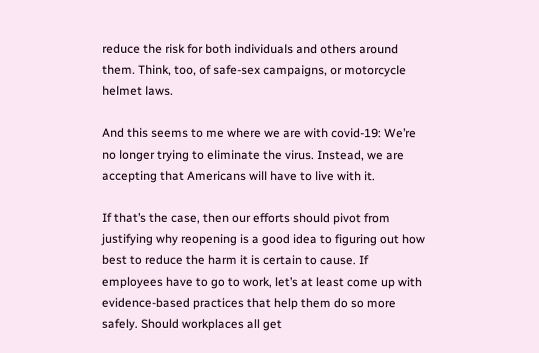reduce the risk for both individuals and others around them. Think, too, of safe-sex campaigns, or motorcycle helmet laws.

And this seems to me where we are with covid-19: We’re no longer trying to eliminate the virus. Instead, we are accepting that Americans will have to live with it.

If that’s the case, then our efforts should pivot from justifying why reopening is a good idea to figuring out how best to reduce the harm it is certain to cause. If employees have to go to work, let’s at least come up with evidence-based practices that help them do so more safely. Should workplaces all get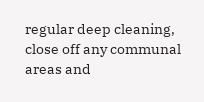regular deep cleaning, close off any communal areas and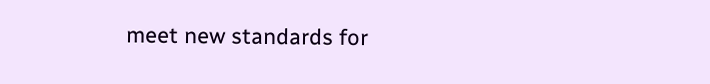meet new standards for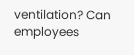ventilation? Can employees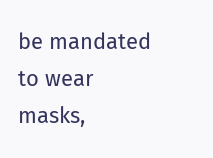be mandated to wear masks,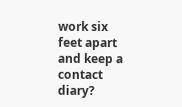work six feet apart and keep a contact diary?